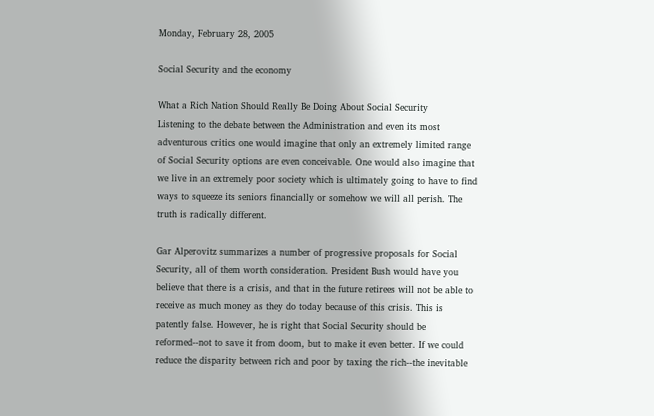Monday, February 28, 2005

Social Security and the economy

What a Rich Nation Should Really Be Doing About Social Security
Listening to the debate between the Administration and even its most adventurous critics one would imagine that only an extremely limited range of Social Security options are even conceivable. One would also imagine that we live in an extremely poor society which is ultimately going to have to find ways to squeeze its seniors financially or somehow we will all perish. The truth is radically different.

Gar Alperovitz summarizes a number of progressive proposals for Social Security, all of them worth consideration. President Bush would have you believe that there is a crisis, and that in the future retirees will not be able to receive as much money as they do today because of this crisis. This is patently false. However, he is right that Social Security should be reformed--not to save it from doom, but to make it even better. If we could reduce the disparity between rich and poor by taxing the rich--the inevitable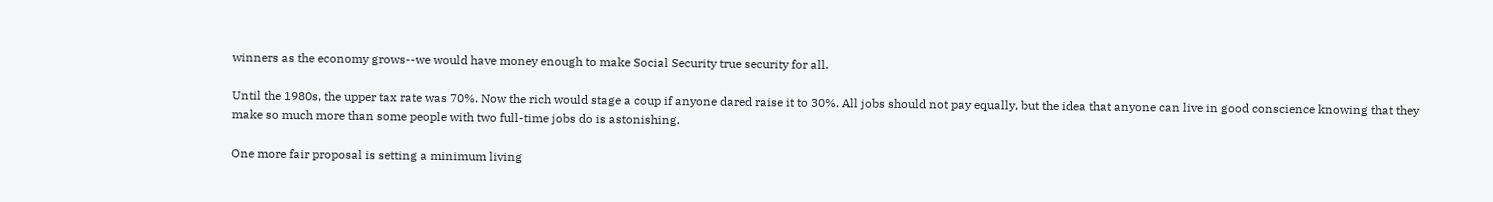winners as the economy grows--we would have money enough to make Social Security true security for all.

Until the 1980s, the upper tax rate was 70%. Now the rich would stage a coup if anyone dared raise it to 30%. All jobs should not pay equally, but the idea that anyone can live in good conscience knowing that they make so much more than some people with two full-time jobs do is astonishing.

One more fair proposal is setting a minimum living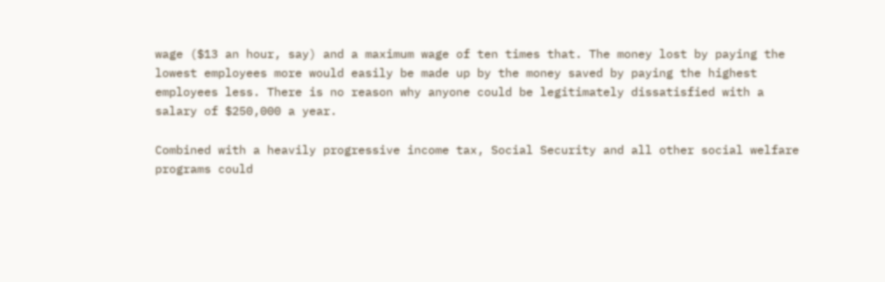wage ($13 an hour, say) and a maximum wage of ten times that. The money lost by paying the lowest employees more would easily be made up by the money saved by paying the highest employees less. There is no reason why anyone could be legitimately dissatisfied with a salary of $250,000 a year.

Combined with a heavily progressive income tax, Social Security and all other social welfare programs could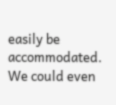easily be accommodated. We could even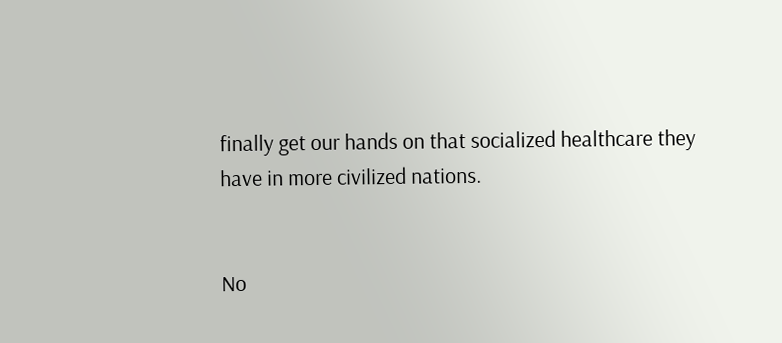finally get our hands on that socialized healthcare they have in more civilized nations.


No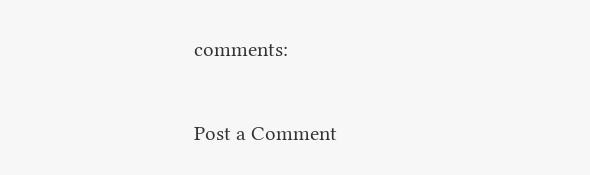comments:

Post a Comment